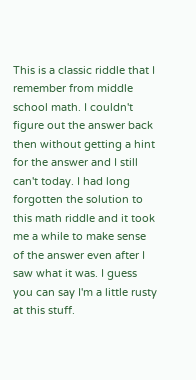This is a classic riddle that I remember from middle school math. I couldn't figure out the answer back then without getting a hint for the answer and I still can't today. I had long forgotten the solution to this math riddle and it took me a while to make sense of the answer even after I saw what it was. I guess you can say I'm a little rusty at this stuff.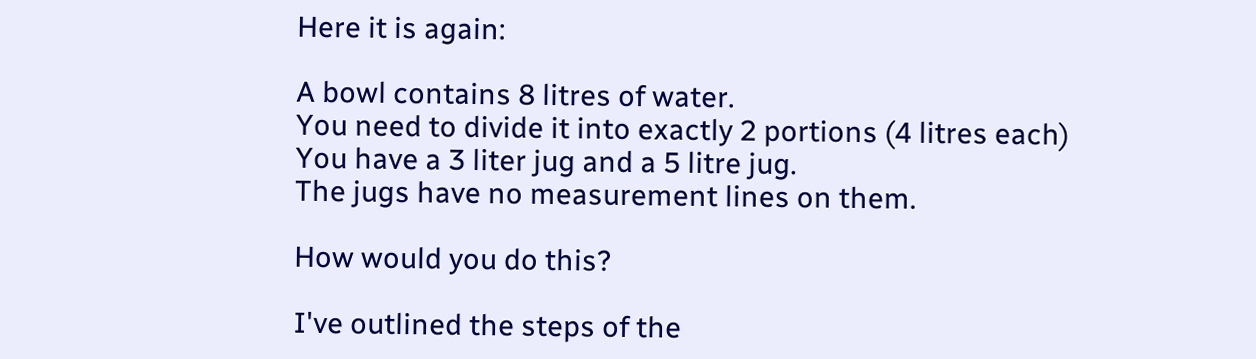Here it is again:

A bowl contains 8 litres of water.
You need to divide it into exactly 2 portions (4 litres each)
You have a 3 liter jug and a 5 litre jug.
The jugs have no measurement lines on them.

How would you do this?

I've outlined the steps of the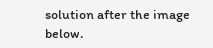solution after the image below.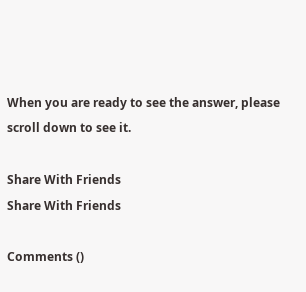When you are ready to see the answer, please scroll down to see it.

Share With Friends
Share With Friends

Comments ()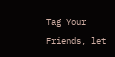Tag Your Friends, let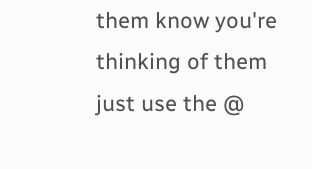them know you're thinking of them
just use the @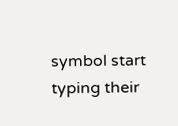symbol start typing their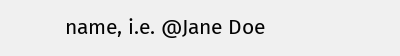name, i.e. @Jane Doe